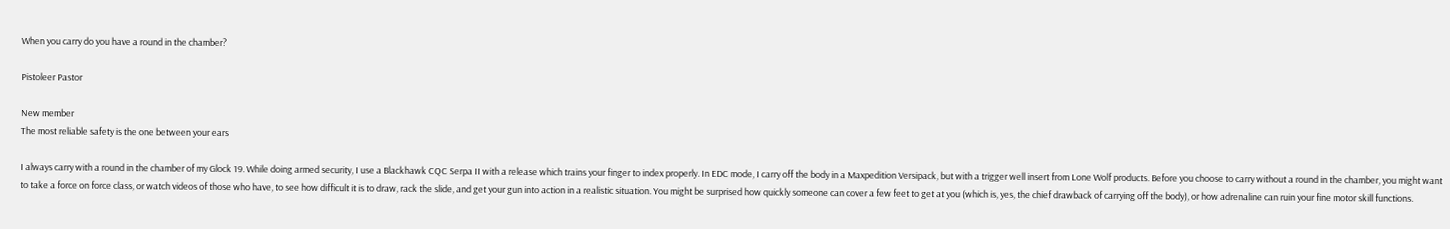When you carry do you have a round in the chamber?

Pistoleer Pastor

New member
The most reliable safety is the one between your ears

I always carry with a round in the chamber of my Glock 19. While doing armed security, I use a Blackhawk CQC Serpa II with a release which trains your finger to index properly. In EDC mode, I carry off the body in a Maxpedition Versipack, but with a trigger well insert from Lone Wolf products. Before you choose to carry without a round in the chamber, you might want to take a force on force class, or watch videos of those who have, to see how difficult it is to draw, rack the slide, and get your gun into action in a realistic situation. You might be surprised how quickly someone can cover a few feet to get at you (which is, yes, the chief drawback of carrying off the body), or how adrenaline can ruin your fine motor skill functions.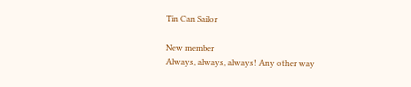Tin Can Sailor

New member
Always, always, always! Any other way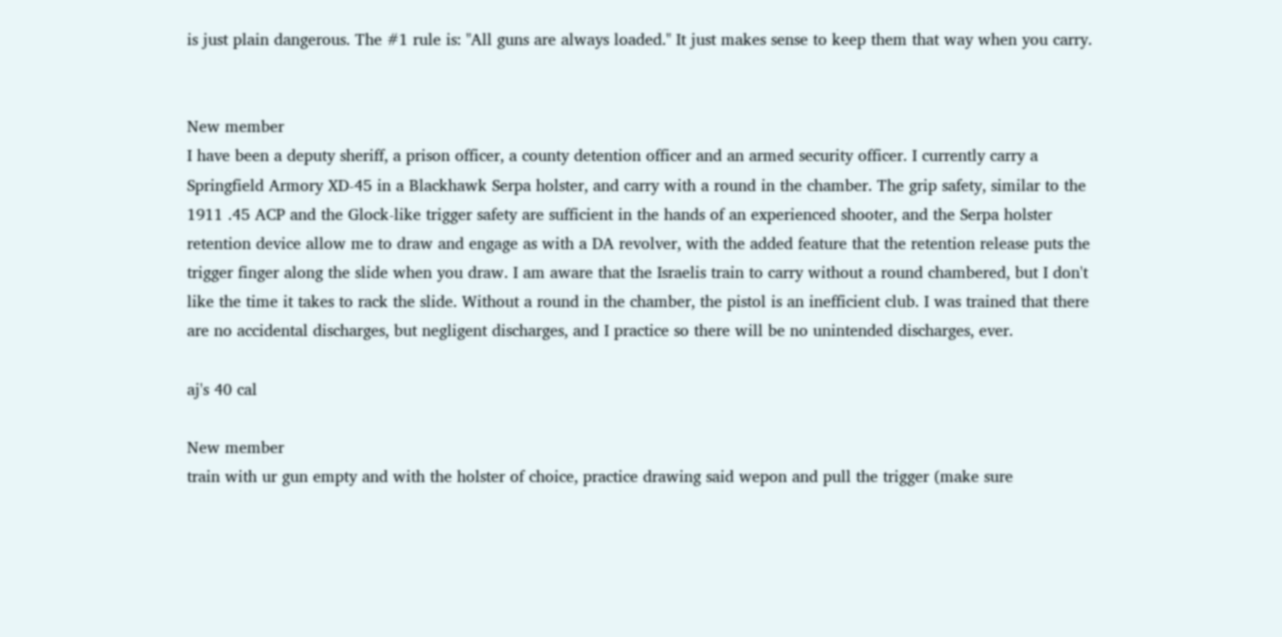is just plain dangerous. The #1 rule is: "All guns are always loaded." It just makes sense to keep them that way when you carry.


New member
I have been a deputy sheriff, a prison officer, a county detention officer and an armed security officer. I currently carry a Springfield Armory XD-45 in a Blackhawk Serpa holster, and carry with a round in the chamber. The grip safety, similar to the 1911 .45 ACP and the Glock-like trigger safety are sufficient in the hands of an experienced shooter, and the Serpa holster retention device allow me to draw and engage as with a DA revolver, with the added feature that the retention release puts the trigger finger along the slide when you draw. I am aware that the Israelis train to carry without a round chambered, but I don't like the time it takes to rack the slide. Without a round in the chamber, the pistol is an inefficient club. I was trained that there are no accidental discharges, but negligent discharges, and I practice so there will be no unintended discharges, ever.

aj's 40 cal

New member
train with ur gun empty and with the holster of choice, practice drawing said wepon and pull the trigger (make sure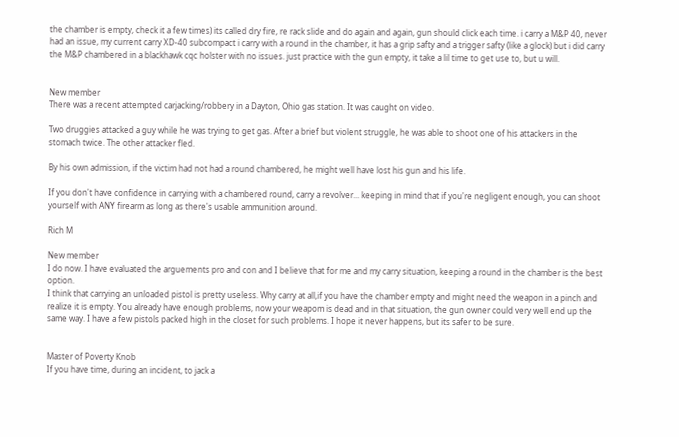the chamber is empty, check it a few times) its called dry fire, re rack slide and do again and again, gun should click each time. i carry a M&P 40, never had an issue, my current carry XD-40 subcompact i carry with a round in the chamber, it has a grip safty and a trigger safty (like a glock) but i did carry the M&P chambered in a blackhawk cqc holster with no issues. just practice with the gun empty, it take a lil time to get use to, but u will.


New member
There was a recent attempted carjacking/robbery in a Dayton, Ohio gas station. It was caught on video.

Two druggies attacked a guy while he was trying to get gas. After a brief but violent struggle, he was able to shoot one of his attackers in the stomach twice. The other attacker fled.

By his own admission, if the victim had not had a round chambered, he might well have lost his gun and his life.

If you don't have confidence in carrying with a chambered round, carry a revolver... keeping in mind that if you're negligent enough, you can shoot yourself with ANY firearm as long as there's usable ammunition around.

Rich M

New member
I do now. I have evaluated the arguements pro and con and I believe that for me and my carry situation, keeping a round in the chamber is the best option.
I think that carrying an unloaded pistol is pretty useless. Why carry at all,if you have the chamber empty and might need the weapon in a pinch and realize it is empty. You already have enough problems, now your weapom is dead and in that situation, the gun owner could very well end up the same way. I have a few pistols packed high in the closet for such problems. I hope it never happens, but its safer to be sure.


Master of Poverty Knob
If you have time, during an incident, to jack a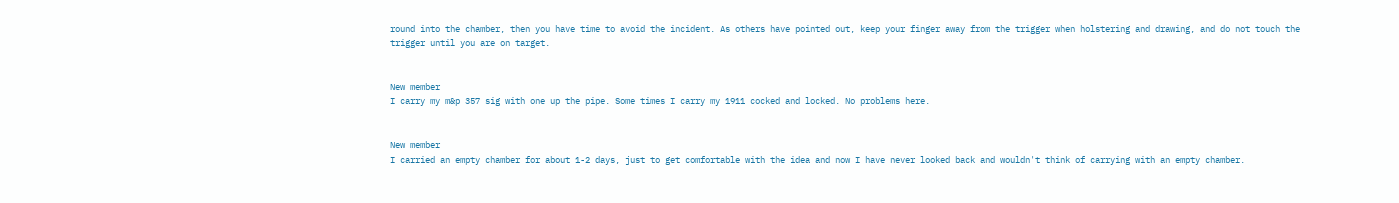round into the chamber, then you have time to avoid the incident. As others have pointed out, keep your finger away from the trigger when holstering and drawing, and do not touch the trigger until you are on target.


New member
I carry my m&p 357 sig with one up the pipe. Some times I carry my 1911 cocked and locked. No problems here.


New member
I carried an empty chamber for about 1-2 days, just to get comfortable with the idea and now I have never looked back and wouldn't think of carrying with an empty chamber.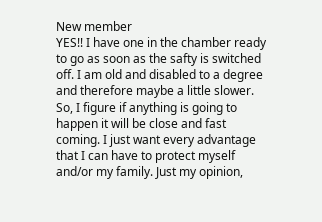New member
YES!! I have one in the chamber ready to go as soon as the safty is switched off. I am old and disabled to a degree and therefore maybe a little slower. So, I figure if anything is going to happen it will be close and fast coming. I just want every advantage that I can have to protect myself and/or my family. Just my opinion,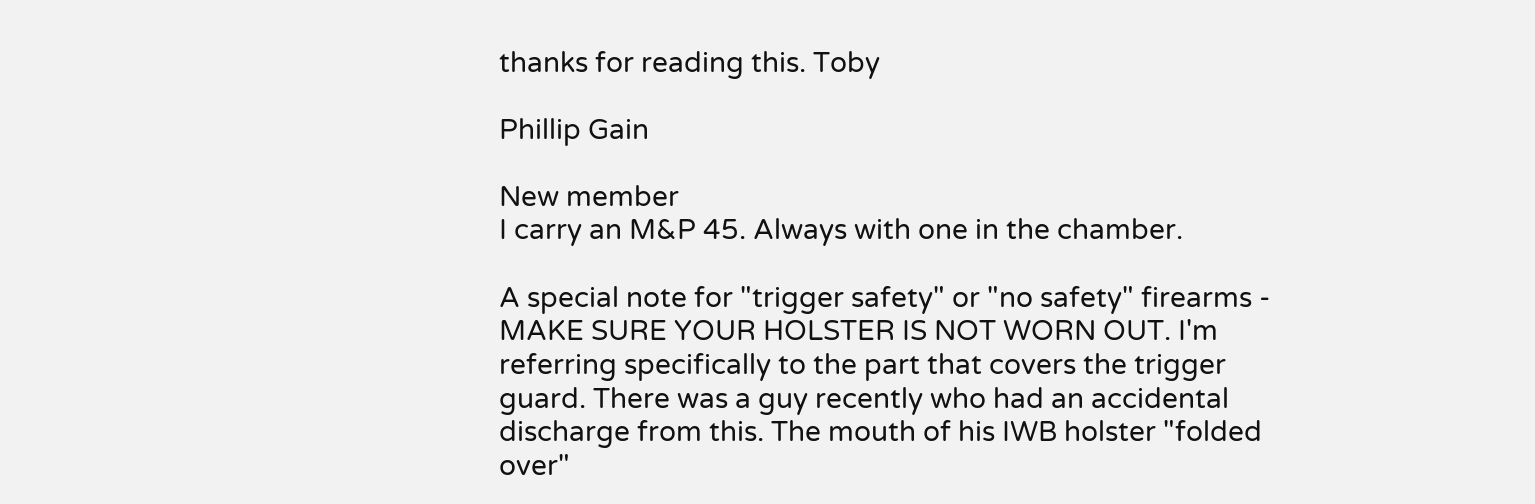thanks for reading this. Toby

Phillip Gain

New member
I carry an M&P 45. Always with one in the chamber.

A special note for "trigger safety" or "no safety" firearms - MAKE SURE YOUR HOLSTER IS NOT WORN OUT. I'm referring specifically to the part that covers the trigger guard. There was a guy recently who had an accidental discharge from this. The mouth of his IWB holster "folded over"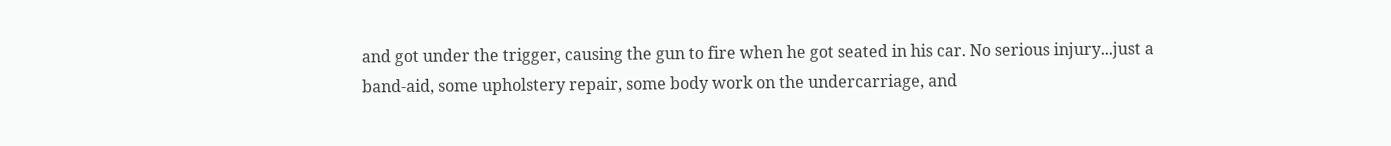and got under the trigger, causing the gun to fire when he got seated in his car. No serious injury...just a band-aid, some upholstery repair, some body work on the undercarriage, and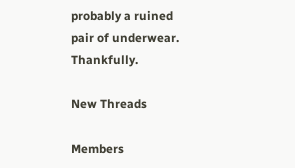probably a ruined pair of underwear. Thankfully.

New Threads

Members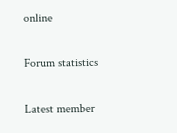online

Forum statistics

Latest member